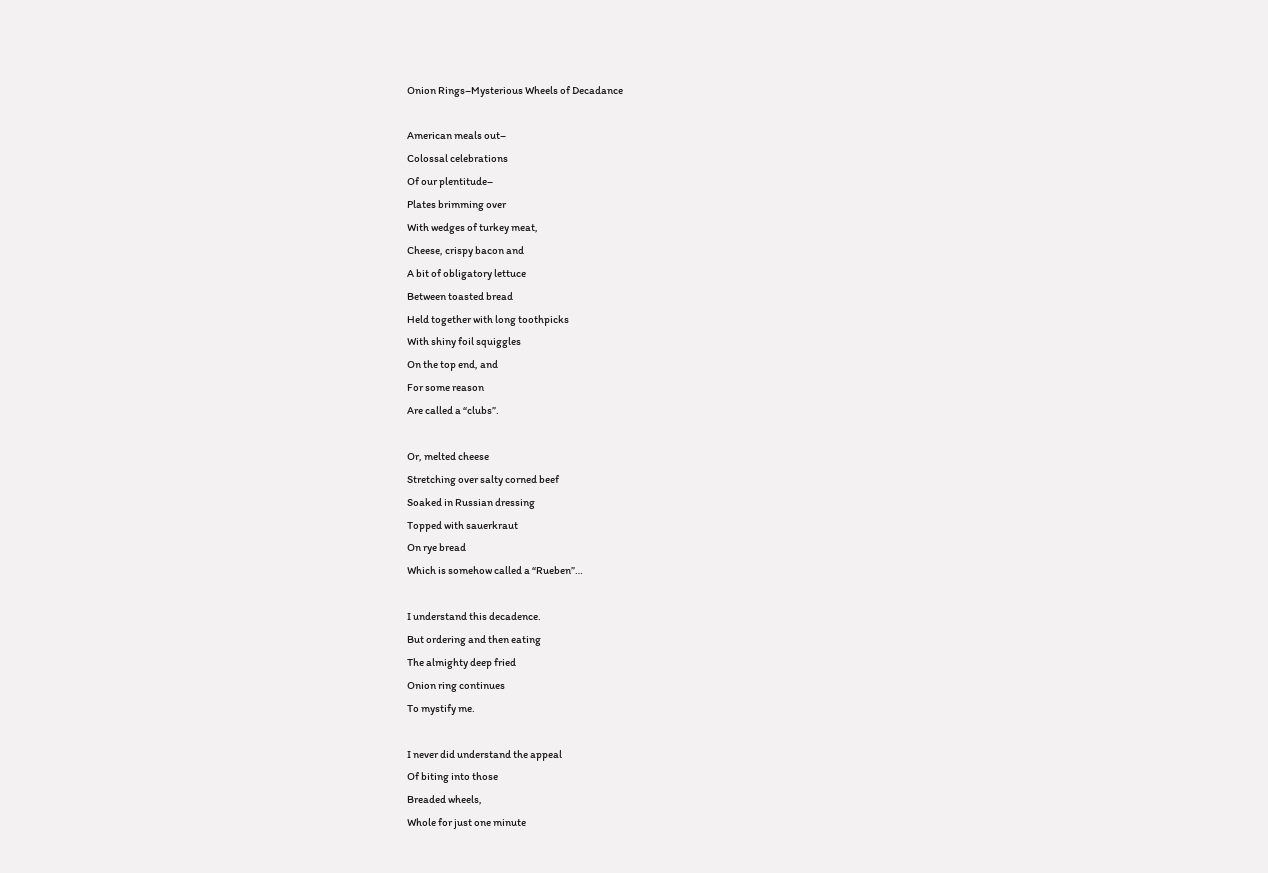Onion Rings–Mysterious Wheels of Decadance

American meals out–
Colossal celebrations
Of our plentitude–
Plates brimming over
With wedges of turkey meat,
Cheese, crispy bacon and
A bit of obligatory lettuce
Between toasted bread
Held together with long toothpicks
With shiny foil squiggles
On the top end, and
For some reason
Are called a “clubs”.

Or, melted cheese
Stretching over salty corned beef
Soaked in Russian dressing
Topped with sauerkraut
On rye bread
Which is somehow called a “Rueben”…

I understand this decadence.
But ordering and then eating
The almighty deep fried
Onion ring continues
To mystify me.

I never did understand the appeal
Of biting into those
Breaded wheels,
Whole for just one minute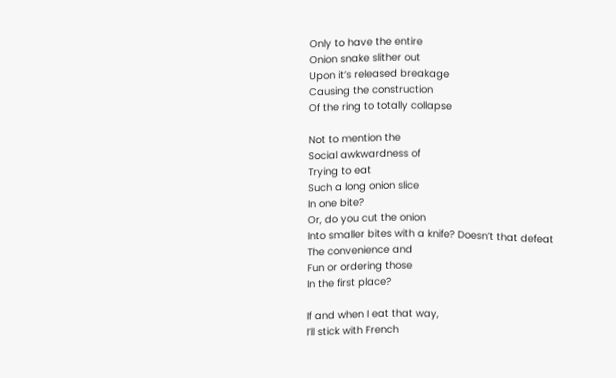Only to have the entire
Onion snake slither out
Upon it’s released breakage
Causing the construction
Of the ring to totally collapse

Not to mention the
Social awkwardness of
Trying to eat
Such a long onion slice
In one bite?
Or, do you cut the onion
Into smaller bites with a knife? Doesn’t that defeat
The convenience and
Fun or ordering those
In the first place?

If and when I eat that way,
I’ll stick with French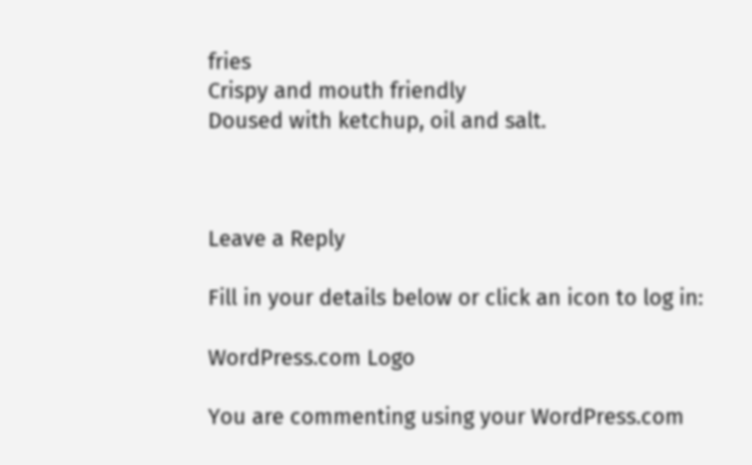fries
Crispy and mouth friendly
Doused with ketchup, oil and salt.



Leave a Reply

Fill in your details below or click an icon to log in:

WordPress.com Logo

You are commenting using your WordPress.com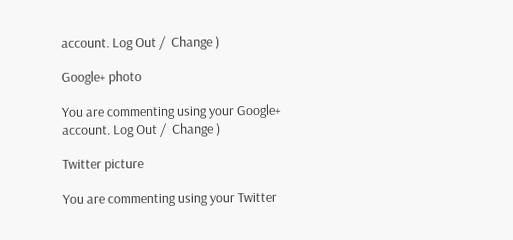account. Log Out /  Change )

Google+ photo

You are commenting using your Google+ account. Log Out /  Change )

Twitter picture

You are commenting using your Twitter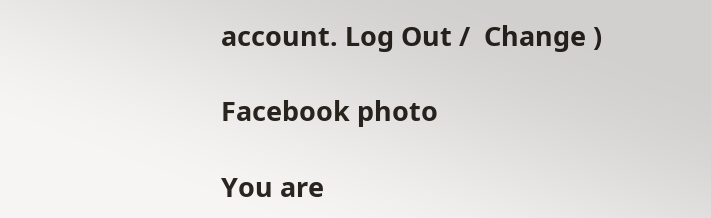account. Log Out /  Change )

Facebook photo

You are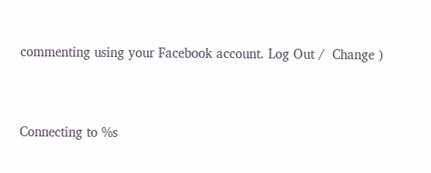commenting using your Facebook account. Log Out /  Change )


Connecting to %s